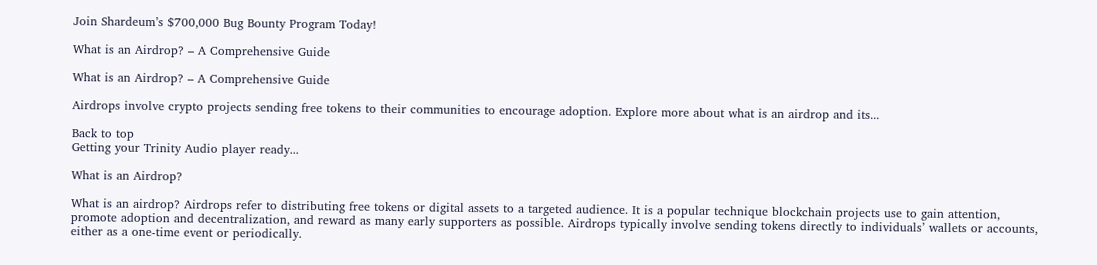Join Shardeum’s $700,000 Bug Bounty Program Today!

What is an Airdrop? – A Comprehensive Guide

What is an Airdrop? – A Comprehensive Guide

Airdrops involve crypto projects sending free tokens to their communities to encourage adoption. Explore more about what is an airdrop and its...

Back to top
Getting your Trinity Audio player ready...

What is an Airdrop?

What is an airdrop? Airdrops refer to distributing free tokens or digital assets to a targeted audience. It is a popular technique blockchain projects use to gain attention, promote adoption and decentralization, and reward as many early supporters as possible. Airdrops typically involve sending tokens directly to individuals’ wallets or accounts, either as a one-time event or periodically.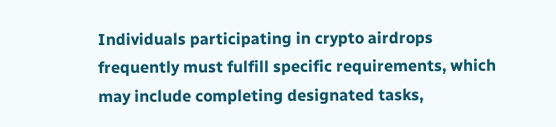Individuals participating in crypto airdrops frequently must fulfill specific requirements, which may include completing designated tasks,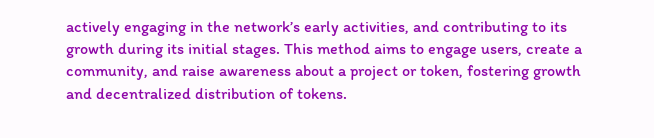actively engaging in the network’s early activities, and contributing to its growth during its initial stages. This method aims to engage users, create a community, and raise awareness about a project or token, fostering growth and decentralized distribution of tokens.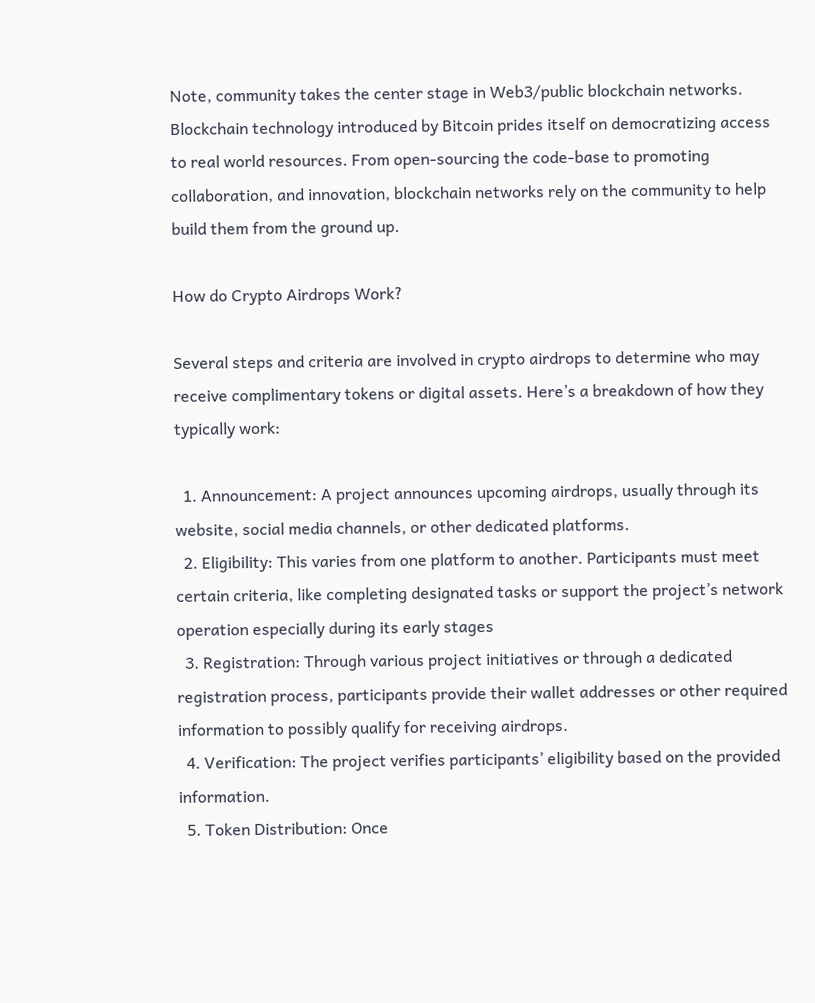Note, community takes the center stage in Web3/public blockchain networks. Blockchain technology introduced by Bitcoin prides itself on democratizing access to real world resources. From open-sourcing the code-base to promoting collaboration, and innovation, blockchain networks rely on the community to help build them from the ground up.

How do Crypto Airdrops Work?

Several steps and criteria are involved in crypto airdrops to determine who may receive complimentary tokens or digital assets. Here’s a breakdown of how they typically work:

  1. Announcement: A project announces upcoming airdrops, usually through its website, social media channels, or other dedicated platforms.
  2. Eligibility: This varies from one platform to another. Participants must meet certain criteria, like completing designated tasks or support the project’s network operation especially during its early stages
  3. Registration: Through various project initiatives or through a dedicated registration process, participants provide their wallet addresses or other required information to possibly qualify for receiving airdrops.
  4. Verification: The project verifies participants’ eligibility based on the provided information.
  5. Token Distribution: Once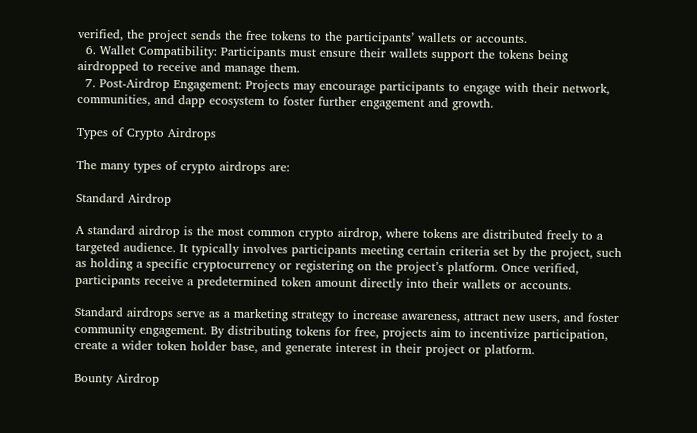verified, the project sends the free tokens to the participants’ wallets or accounts.
  6. Wallet Compatibility: Participants must ensure their wallets support the tokens being airdropped to receive and manage them.
  7. Post-Airdrop Engagement: Projects may encourage participants to engage with their network, communities, and dapp ecosystem to foster further engagement and growth.

Types of Crypto Airdrops

The many types of crypto airdrops are:

Standard Airdrop

A standard airdrop is the most common crypto airdrop, where tokens are distributed freely to a targeted audience. It typically involves participants meeting certain criteria set by the project, such as holding a specific cryptocurrency or registering on the project’s platform. Once verified, participants receive a predetermined token amount directly into their wallets or accounts.

Standard airdrops serve as a marketing strategy to increase awareness, attract new users, and foster community engagement. By distributing tokens for free, projects aim to incentivize participation, create a wider token holder base, and generate interest in their project or platform.

Bounty Airdrop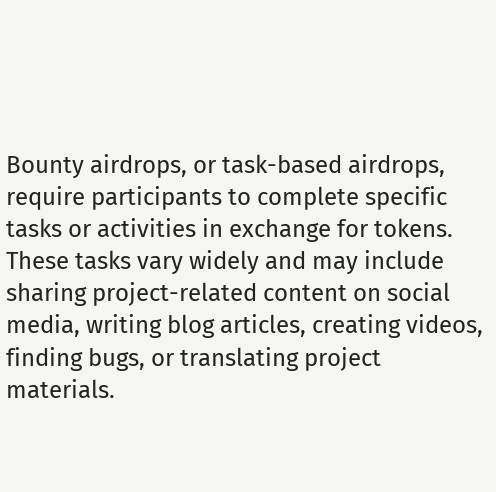Bounty airdrops, or task-based airdrops, require participants to complete specific tasks or activities in exchange for tokens. These tasks vary widely and may include sharing project-related content on social media, writing blog articles, creating videos, finding bugs, or translating project materials.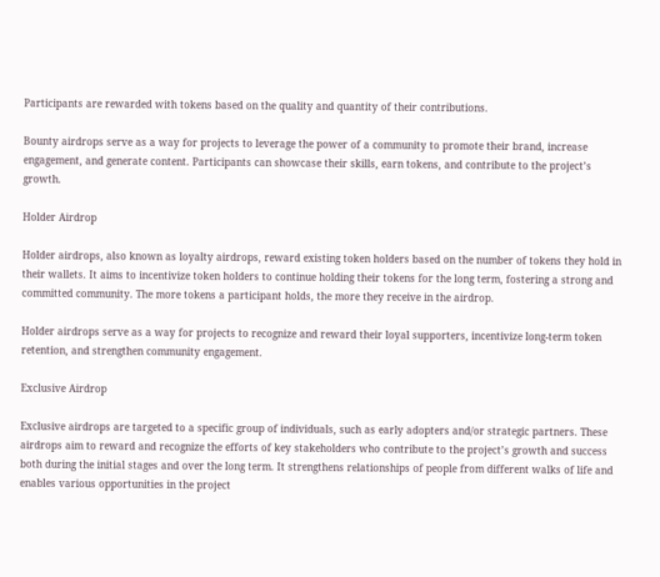Participants are rewarded with tokens based on the quality and quantity of their contributions.

Bounty airdrops serve as a way for projects to leverage the power of a community to promote their brand, increase engagement, and generate content. Participants can showcase their skills, earn tokens, and contribute to the project’s growth.

Holder Airdrop

Holder airdrops, also known as loyalty airdrops, reward existing token holders based on the number of tokens they hold in their wallets. It aims to incentivize token holders to continue holding their tokens for the long term, fostering a strong and committed community. The more tokens a participant holds, the more they receive in the airdrop.

Holder airdrops serve as a way for projects to recognize and reward their loyal supporters, incentivize long-term token retention, and strengthen community engagement.

Exclusive Airdrop

Exclusive airdrops are targeted to a specific group of individuals, such as early adopters and/or strategic partners. These airdrops aim to reward and recognize the efforts of key stakeholders who contribute to the project’s growth and success both during the initial stages and over the long term. It strengthens relationships of people from different walks of life and enables various opportunities in the project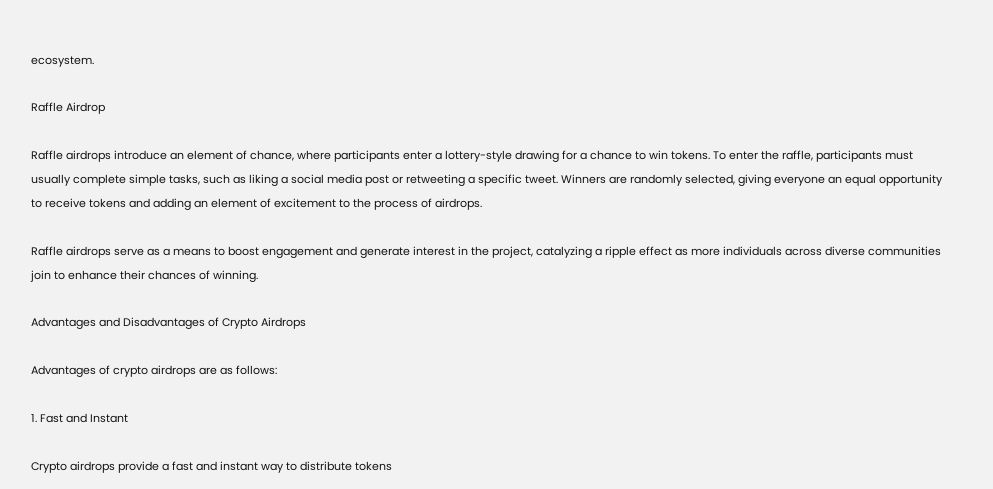ecosystem.

Raffle Airdrop

Raffle airdrops introduce an element of chance, where participants enter a lottery-style drawing for a chance to win tokens. To enter the raffle, participants must usually complete simple tasks, such as liking a social media post or retweeting a specific tweet. Winners are randomly selected, giving everyone an equal opportunity to receive tokens and adding an element of excitement to the process of airdrops.

Raffle airdrops serve as a means to boost engagement and generate interest in the project, catalyzing a ripple effect as more individuals across diverse communities join to enhance their chances of winning.

Advantages and Disadvantages of Crypto Airdrops

Advantages of crypto airdrops are as follows:

1. Fast and Instant

Crypto airdrops provide a fast and instant way to distribute tokens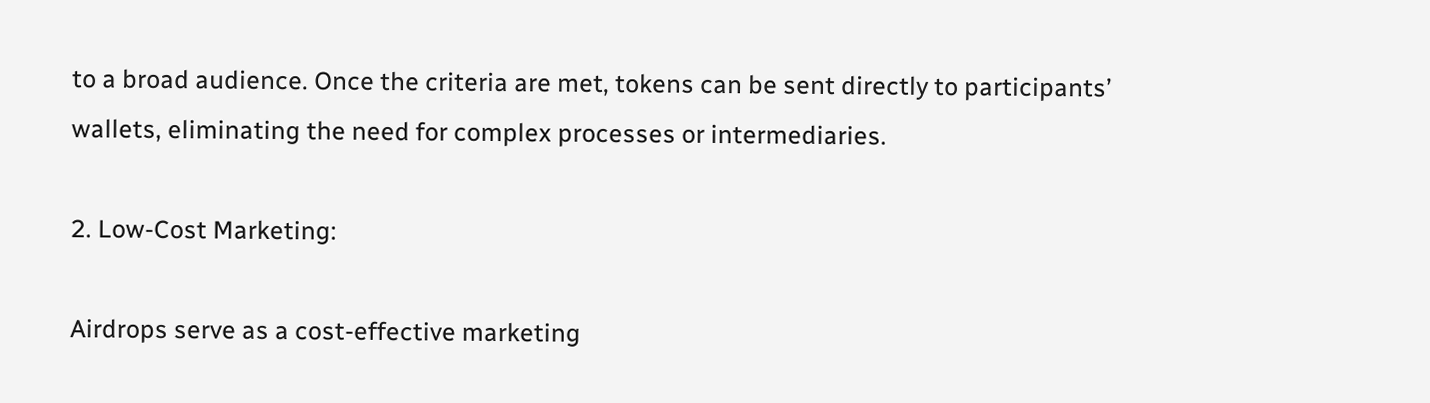to a broad audience. Once the criteria are met, tokens can be sent directly to participants’ wallets, eliminating the need for complex processes or intermediaries.

2. Low-Cost Marketing:

Airdrops serve as a cost-effective marketing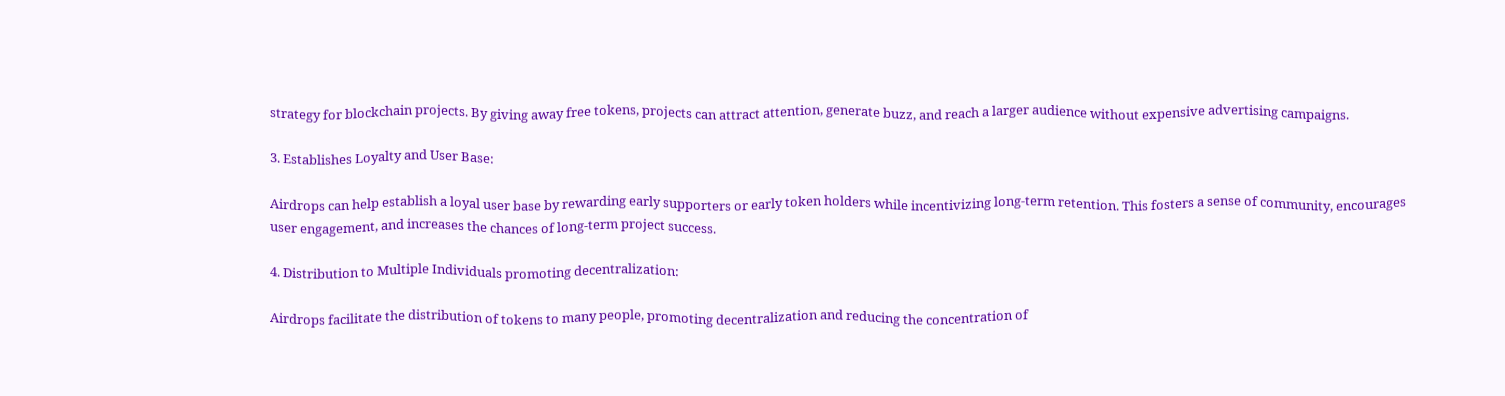strategy for blockchain projects. By giving away free tokens, projects can attract attention, generate buzz, and reach a larger audience without expensive advertising campaigns.

3. Establishes Loyalty and User Base:

Airdrops can help establish a loyal user base by rewarding early supporters or early token holders while incentivizing long-term retention. This fosters a sense of community, encourages user engagement, and increases the chances of long-term project success.

4. Distribution to Multiple Individuals promoting decentralization:

Airdrops facilitate the distribution of tokens to many people, promoting decentralization and reducing the concentration of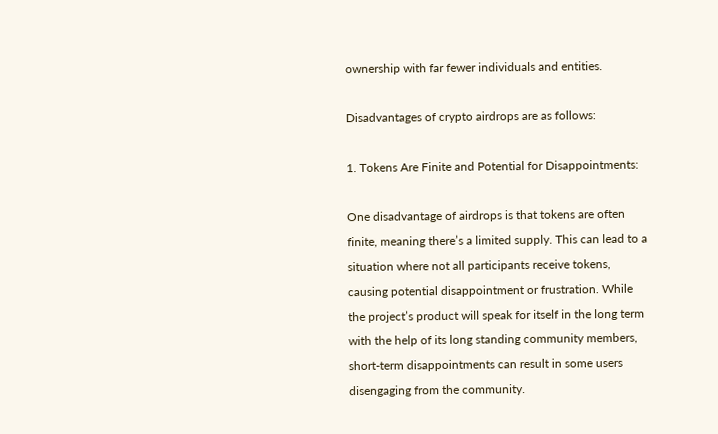ownership with far fewer individuals and entities.

Disadvantages of crypto airdrops are as follows:

1. Tokens Are Finite and Potential for Disappointments:

One disadvantage of airdrops is that tokens are often finite, meaning there’s a limited supply. This can lead to a situation where not all participants receive tokens, causing potential disappointment or frustration. While the project’s product will speak for itself in the long term with the help of its long standing community members, short-term disappointments can result in some users disengaging from the community.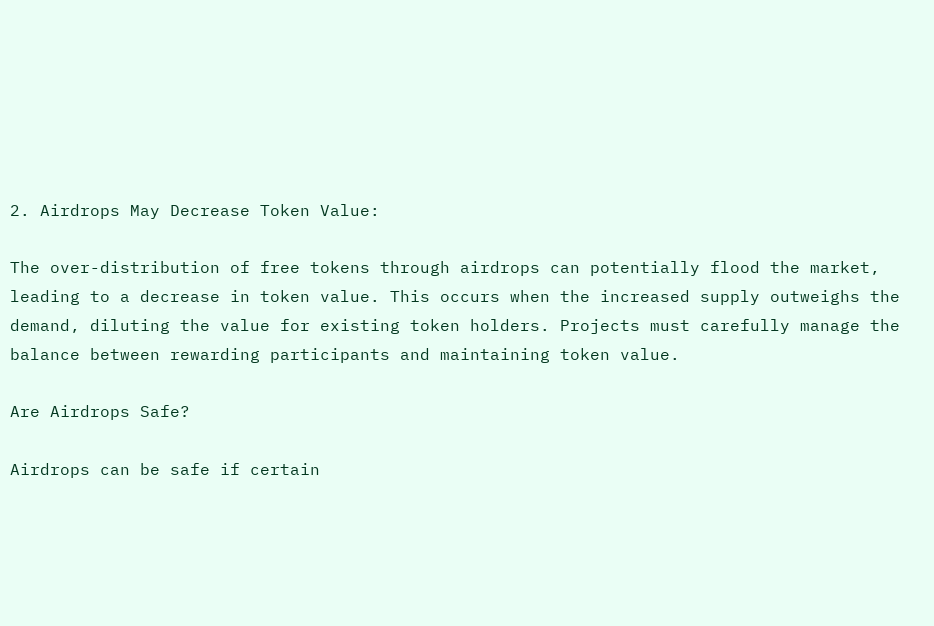2. Airdrops May Decrease Token Value:

The over-distribution of free tokens through airdrops can potentially flood the market, leading to a decrease in token value. This occurs when the increased supply outweighs the demand, diluting the value for existing token holders. Projects must carefully manage the balance between rewarding participants and maintaining token value.

Are Airdrops Safe?

Airdrops can be safe if certain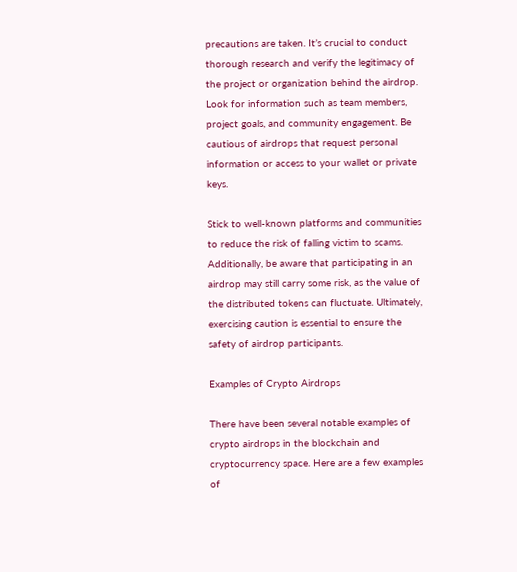precautions are taken. It’s crucial to conduct thorough research and verify the legitimacy of the project or organization behind the airdrop. Look for information such as team members, project goals, and community engagement. Be cautious of airdrops that request personal information or access to your wallet or private keys.

Stick to well-known platforms and communities to reduce the risk of falling victim to scams. Additionally, be aware that participating in an airdrop may still carry some risk, as the value of the distributed tokens can fluctuate. Ultimately, exercising caution is essential to ensure the safety of airdrop participants.

Examples of Crypto Airdrops

There have been several notable examples of crypto airdrops in the blockchain and cryptocurrency space. Here are a few examples of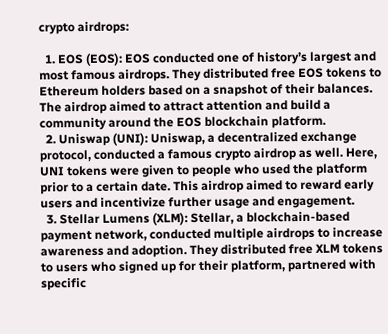crypto airdrops:

  1. EOS (EOS): EOS conducted one of history’s largest and most famous airdrops. They distributed free EOS tokens to Ethereum holders based on a snapshot of their balances. The airdrop aimed to attract attention and build a community around the EOS blockchain platform.
  2. Uniswap (UNI): Uniswap, a decentralized exchange protocol, conducted a famous crypto airdrop as well. Here, UNI tokens were given to people who used the platform prior to a certain date. This airdrop aimed to reward early users and incentivize further usage and engagement.
  3. Stellar Lumens (XLM): Stellar, a blockchain-based payment network, conducted multiple airdrops to increase awareness and adoption. They distributed free XLM tokens to users who signed up for their platform, partnered with specific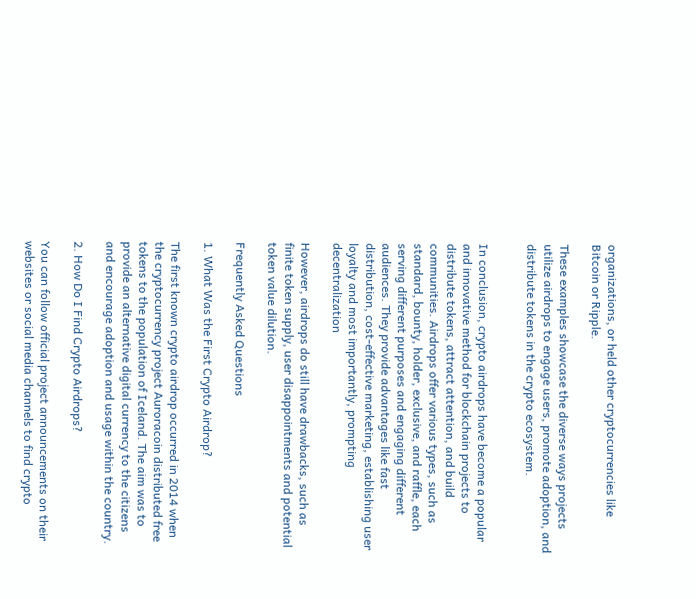organizations, or held other cryptocurrencies like Bitcoin or Ripple.

These examples showcase the diverse ways projects utilize airdrops to engage users, promote adoption, and distribute tokens in the crypto ecosystem.


In conclusion, crypto airdrops have become a popular and innovative method for blockchain projects to distribute tokens, attract attention, and build communities. Airdrops offer various types, such as standard, bounty, holder, exclusive, and raffle, each serving different purposes and engaging different audiences. They provide advantages like fast distribution, cost-effective marketing, establishing user loyalty and most importantly, prompting decentralization

However, airdrops do still have drawbacks, such as finite token supply, user disappointments and potential token value dilution.

Frequently Asked Questions

1. What Was the First Crypto Airdrop?

The first known crypto airdrop occurred in 2014 when the cryptocurrency project Auroracoin distributed free tokens to the population of Iceland. The aim was to provide an alternative digital currency to the citizens and encourage adoption and usage within the country.

2. How Do I Find Crypto Airdrops?

You can follow official project announcements on their websites or social media channels to find crypto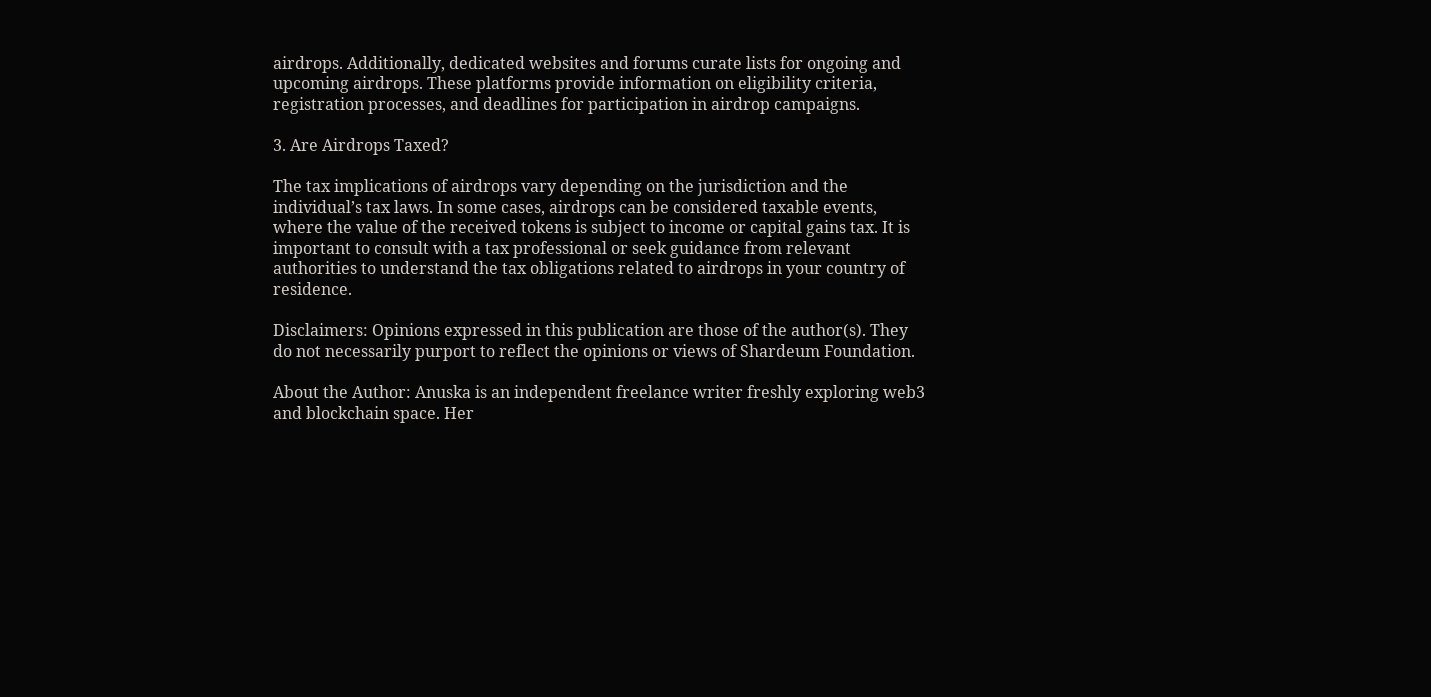airdrops. Additionally, dedicated websites and forums curate lists for ongoing and upcoming airdrops. These platforms provide information on eligibility criteria, registration processes, and deadlines for participation in airdrop campaigns.

3. Are Airdrops Taxed?

The tax implications of airdrops vary depending on the jurisdiction and the individual’s tax laws. In some cases, airdrops can be considered taxable events, where the value of the received tokens is subject to income or capital gains tax. It is important to consult with a tax professional or seek guidance from relevant authorities to understand the tax obligations related to airdrops in your country of residence.

Disclaimers: Opinions expressed in this publication are those of the author(s). They do not necessarily purport to reflect the opinions or views of Shardeum Foundation.

About the Author: Anuska is an independent freelance writer freshly exploring web3 and blockchain space. Her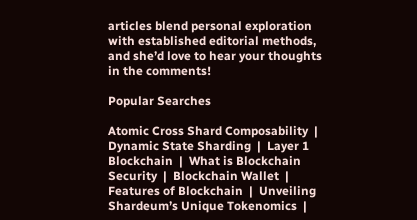articles blend personal exploration with established editorial methods, and she’d love to hear your thoughts in the comments!

Popular Searches

Atomic Cross Shard Composability  |  Dynamic State Sharding  |  Layer 1 Blockchain  |  What is Blockchain Security  |  Blockchain Wallet  |  Features of Blockchain  |  Unveiling Shardeum’s Unique Tokenomics  |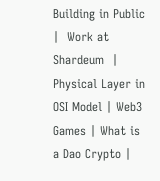Building in Public  |  Work at Shardeum  |  Physical Layer in OSI Model | Web3 Games | What is a Dao Crypto |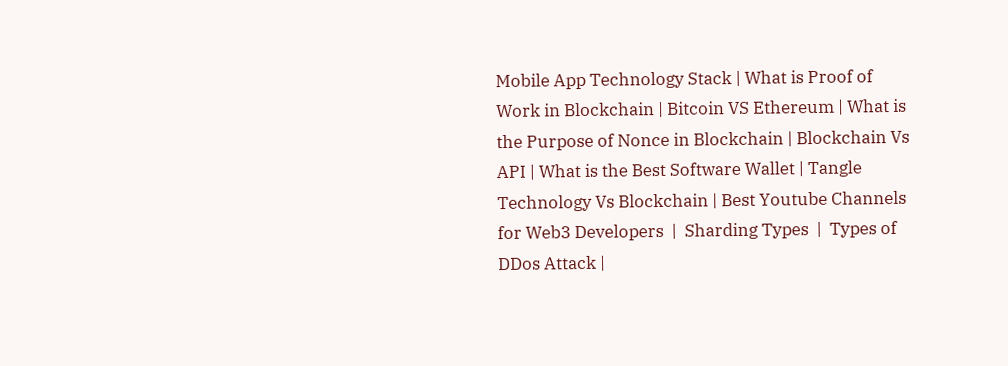Mobile App Technology Stack | What is Proof of Work in Blockchain | Bitcoin VS Ethereum | What is the Purpose of Nonce in Blockchain | Blockchain Vs API | What is the Best Software Wallet | Tangle Technology Vs Blockchain | Best Youtube Channels for Web3 Developers  |  Sharding Types  |  Types of DDos Attack |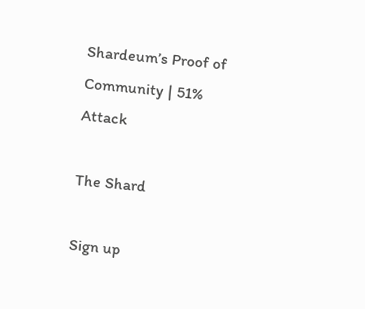Shardeum’s Proof of Community | 51% Attack

The Shard

Sign up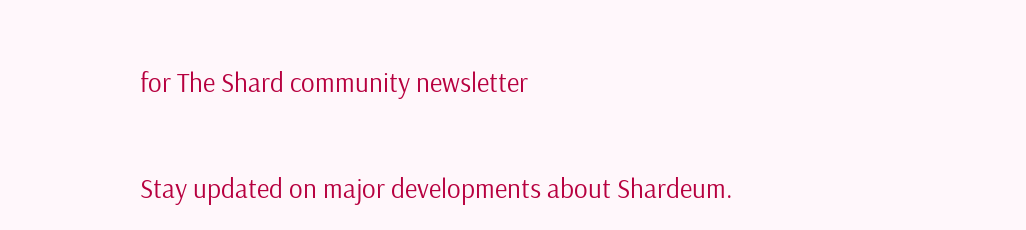for The Shard community newsletter

Stay updated on major developments about Shardeum.